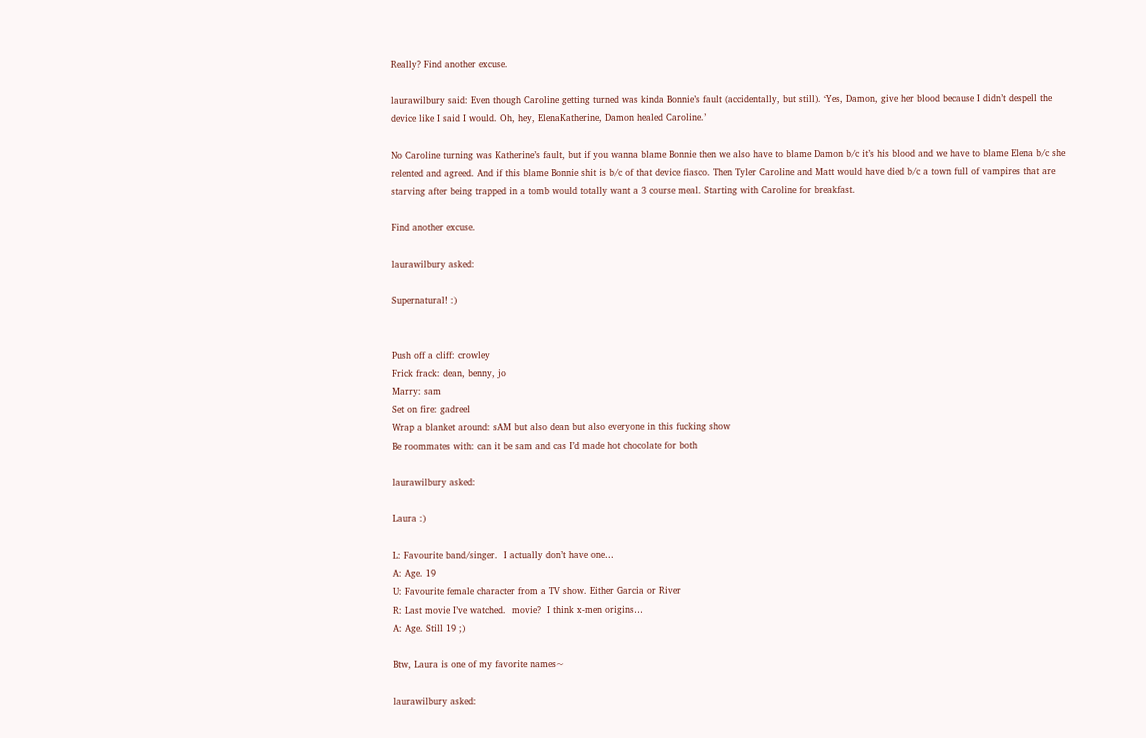Really? Find another excuse.

laurawilbury said: Even though Caroline getting turned was kinda Bonnie’s fault (accidentally, but still). ‘Yes, Damon, give her blood because I didn’t despell the device like I said I would. Oh, hey, ElenaKatherine, Damon healed Caroline.’

No Caroline turning was Katherine’s fault, but if you wanna blame Bonnie then we also have to blame Damon b/c it’s his blood and we have to blame Elena b/c she relented and agreed. And if this blame Bonnie shit is b/c of that device fiasco. Then Tyler Caroline and Matt would have died b/c a town full of vampires that are starving after being trapped in a tomb would totally want a 3 course meal. Starting with Caroline for breakfast.

Find another excuse.

laurawilbury asked:

Supernatural! :)


Push off a cliff: crowley
Frick frack: dean, benny, jo
Marry: sam
Set on fire: gadreel
Wrap a blanket around: sAM but also dean but also everyone in this fucking show
Be roommates with: can it be sam and cas I’d made hot chocolate for both

laurawilbury asked:

Laura :)

L: Favourite band/singer.  I actually don’t have one…
A: Age. 19
U: Favourite female character from a TV show. Either Garcia or River
R: Last movie I’ve watched.  movie?  I think x-men origins…
A: Age. Still 19 ;)

Btw, Laura is one of my favorite names~

laurawilbury asked: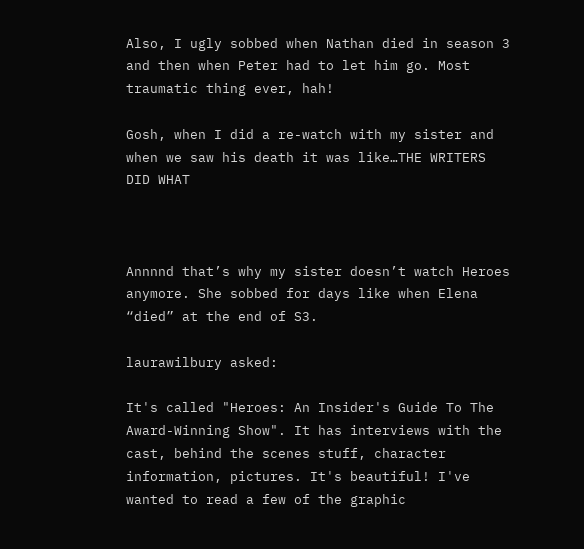Also, I ugly sobbed when Nathan died in season 3 and then when Peter had to let him go. Most traumatic thing ever, hah!

Gosh, when I did a re-watch with my sister and when we saw his death it was like…THE WRITERS DID WHAT



Annnnd that’s why my sister doesn’t watch Heroes anymore. She sobbed for days like when Elena “died” at the end of S3.

laurawilbury asked:

It's called "Heroes: An Insider's Guide To The Award-Winning Show". It has interviews with the cast, behind the scenes stuff, character information, pictures. It's beautiful! I've wanted to read a few of the graphic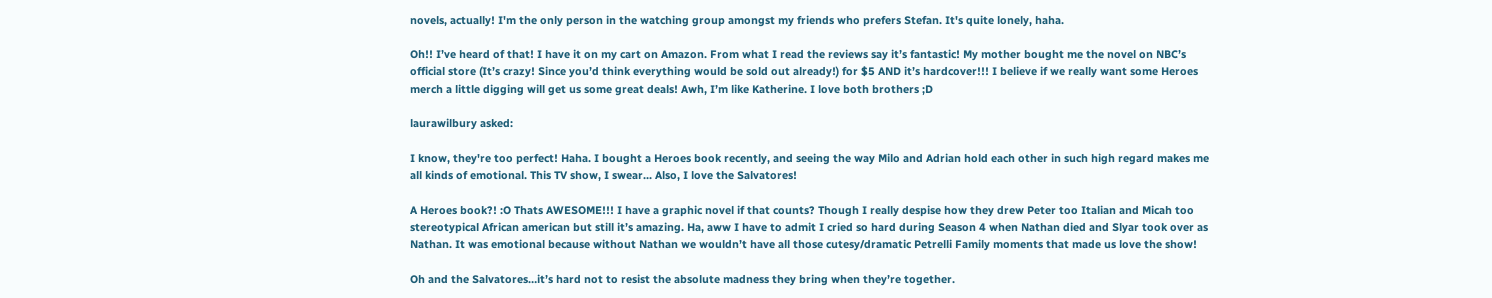novels, actually! I'm the only person in the watching group amongst my friends who prefers Stefan. It's quite lonely, haha.

Oh!! I’ve heard of that! I have it on my cart on Amazon. From what I read the reviews say it’s fantastic! My mother bought me the novel on NBC’s official store (It’s crazy! Since you’d think everything would be sold out already!) for $5 AND it’s hardcover!!! I believe if we really want some Heroes merch a little digging will get us some great deals! Awh, I’m like Katherine. I love both brothers ;D

laurawilbury asked:

I know, they're too perfect! Haha. I bought a Heroes book recently, and seeing the way Milo and Adrian hold each other in such high regard makes me all kinds of emotional. This TV show, I swear... Also, I love the Salvatores!

A Heroes book?! :O Thats AWESOME!!! I have a graphic novel if that counts? Though I really despise how they drew Peter too Italian and Micah too stereotypical African american but still it’s amazing. Ha, aww I have to admit I cried so hard during Season 4 when Nathan died and Slyar took over as Nathan. It was emotional because without Nathan we wouldn’t have all those cutesy/dramatic Petrelli Family moments that made us love the show!

Oh and the Salvatores…it’s hard not to resist the absolute madness they bring when they’re together.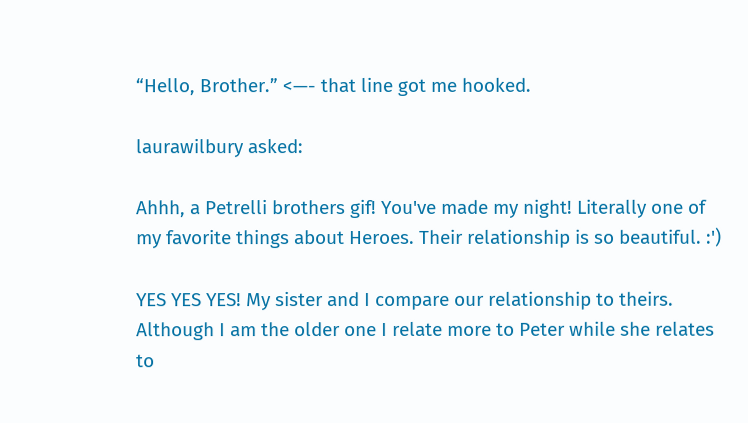“Hello, Brother.” <—- that line got me hooked.

laurawilbury asked:

Ahhh, a Petrelli brothers gif! You've made my night! Literally one of my favorite things about Heroes. Their relationship is so beautiful. :')

YES YES YES! My sister and I compare our relationship to theirs. Although I am the older one I relate more to Peter while she relates to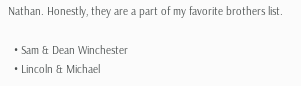Nathan. Honestly, they are a part of my favorite brothers list.

  • Sam & Dean Winchester
  • Lincoln & Michael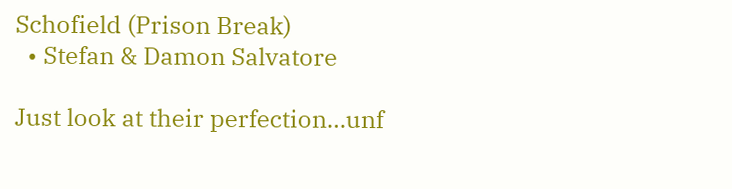Schofield (Prison Break)
  • Stefan & Damon Salvatore

Just look at their perfection…unf